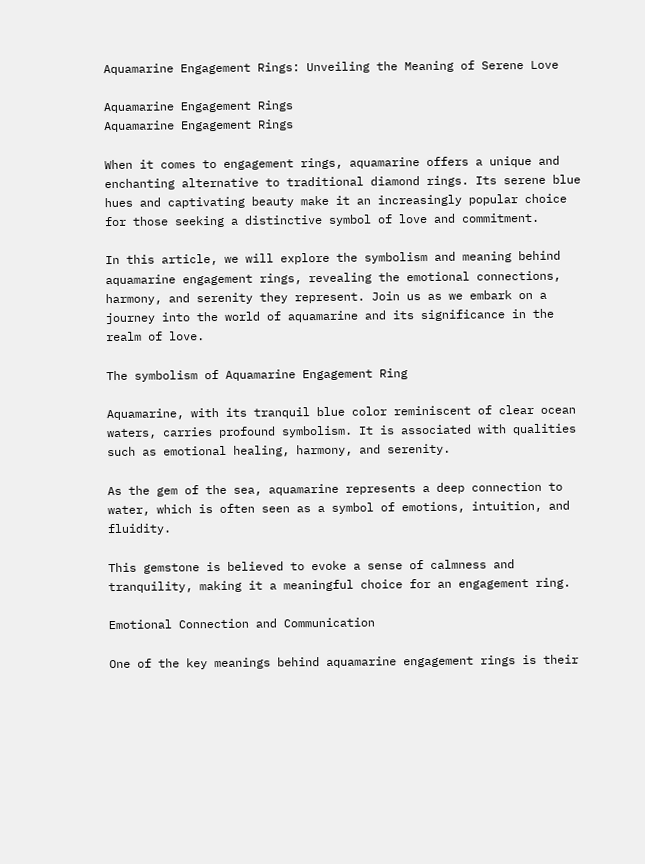Aquamarine Engagement Rings: Unveiling the Meaning of Serene Love

Aquamarine Engagement Rings
Aquamarine Engagement Rings

When it comes to engagement rings, aquamarine offers a unique and enchanting alternative to traditional diamond rings. Its serene blue hues and captivating beauty make it an increasingly popular choice for those seeking a distinctive symbol of love and commitment.

In this article, we will explore the symbolism and meaning behind aquamarine engagement rings, revealing the emotional connections, harmony, and serenity they represent. Join us as we embark on a journey into the world of aquamarine and its significance in the realm of love.

The symbolism of Aquamarine Engagement Ring

Aquamarine, with its tranquil blue color reminiscent of clear ocean waters, carries profound symbolism. It is associated with qualities such as emotional healing, harmony, and serenity.

As the gem of the sea, aquamarine represents a deep connection to water, which is often seen as a symbol of emotions, intuition, and fluidity.

This gemstone is believed to evoke a sense of calmness and tranquility, making it a meaningful choice for an engagement ring.

Emotional Connection and Communication

One of the key meanings behind aquamarine engagement rings is their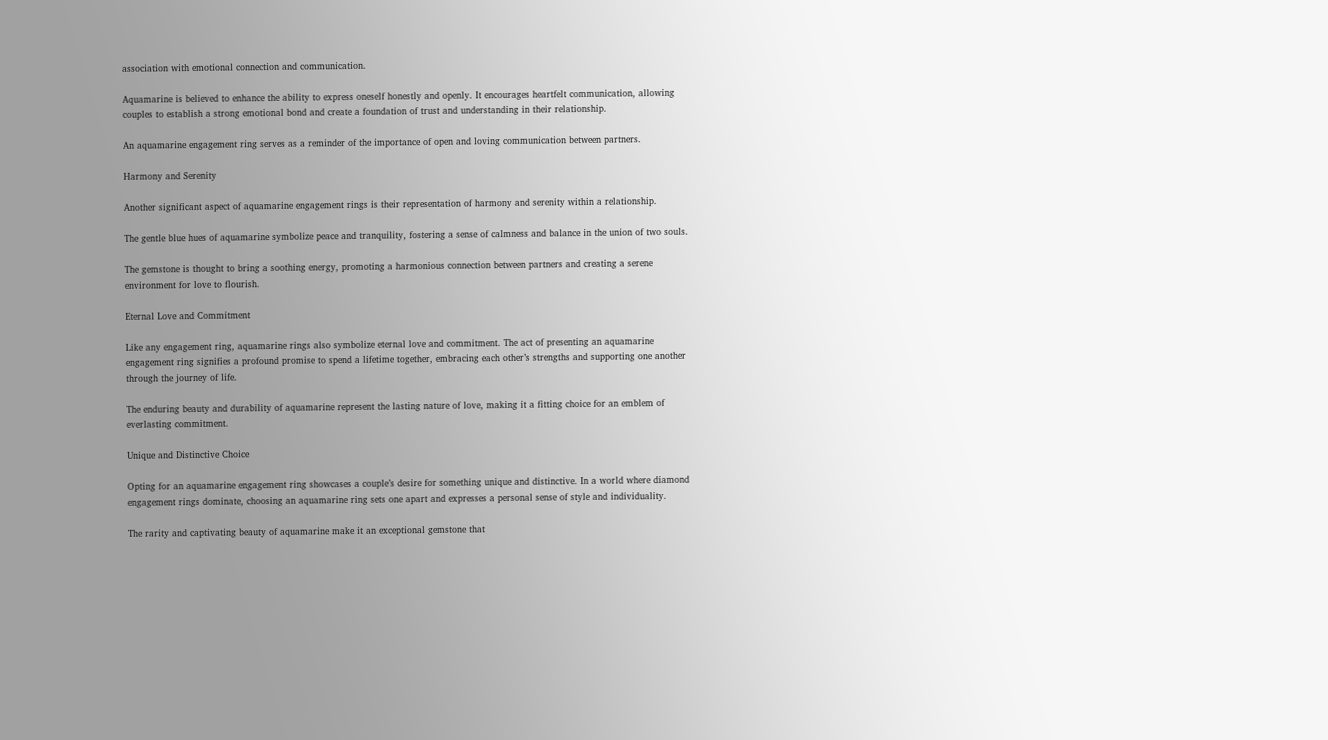association with emotional connection and communication.

Aquamarine is believed to enhance the ability to express oneself honestly and openly. It encourages heartfelt communication, allowing couples to establish a strong emotional bond and create a foundation of trust and understanding in their relationship.

An aquamarine engagement ring serves as a reminder of the importance of open and loving communication between partners.

Harmony and Serenity

Another significant aspect of aquamarine engagement rings is their representation of harmony and serenity within a relationship.

The gentle blue hues of aquamarine symbolize peace and tranquility, fostering a sense of calmness and balance in the union of two souls.

The gemstone is thought to bring a soothing energy, promoting a harmonious connection between partners and creating a serene environment for love to flourish.

Eternal Love and Commitment

Like any engagement ring, aquamarine rings also symbolize eternal love and commitment. The act of presenting an aquamarine engagement ring signifies a profound promise to spend a lifetime together, embracing each other’s strengths and supporting one another through the journey of life.

The enduring beauty and durability of aquamarine represent the lasting nature of love, making it a fitting choice for an emblem of everlasting commitment.

Unique and Distinctive Choice

Opting for an aquamarine engagement ring showcases a couple’s desire for something unique and distinctive. In a world where diamond engagement rings dominate, choosing an aquamarine ring sets one apart and expresses a personal sense of style and individuality.

The rarity and captivating beauty of aquamarine make it an exceptional gemstone that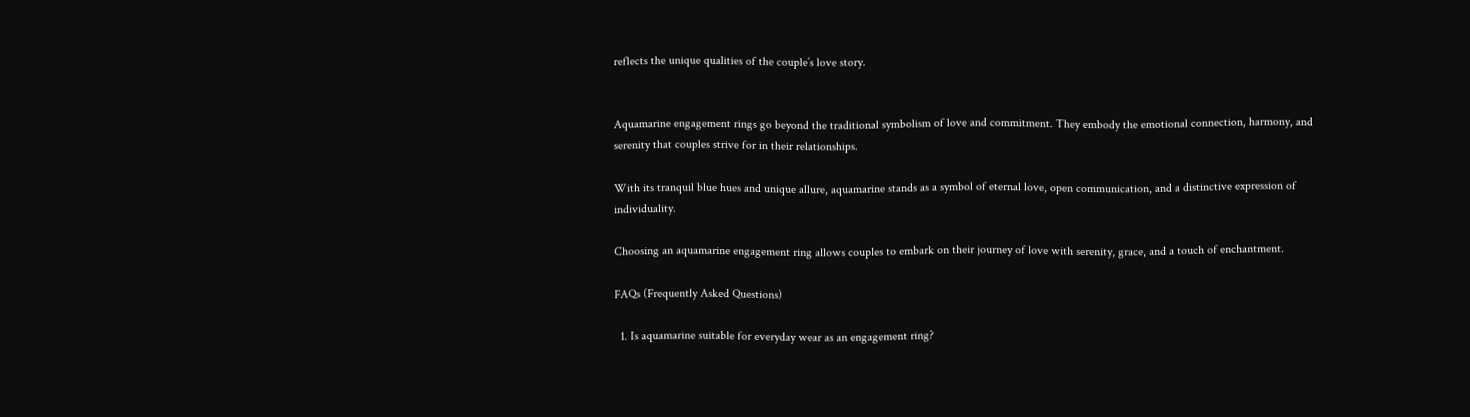reflects the unique qualities of the couple’s love story.


Aquamarine engagement rings go beyond the traditional symbolism of love and commitment. They embody the emotional connection, harmony, and serenity that couples strive for in their relationships.

With its tranquil blue hues and unique allure, aquamarine stands as a symbol of eternal love, open communication, and a distinctive expression of individuality.

Choosing an aquamarine engagement ring allows couples to embark on their journey of love with serenity, grace, and a touch of enchantment.

FAQs (Frequently Asked Questions)

  1. Is aquamarine suitable for everyday wear as an engagement ring?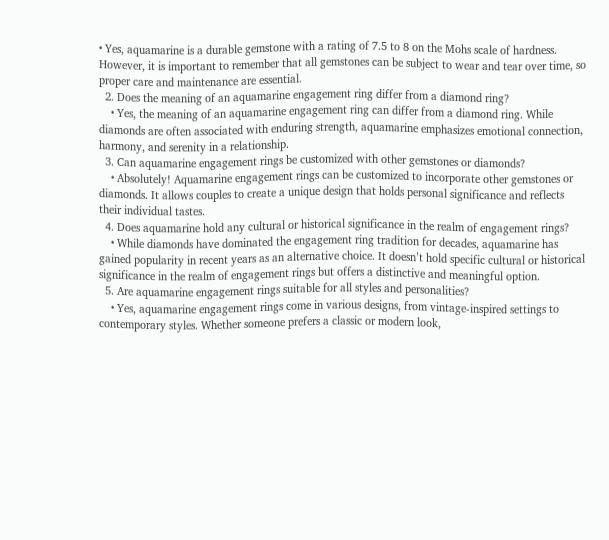• Yes, aquamarine is a durable gemstone with a rating of 7.5 to 8 on the Mohs scale of hardness. However, it is important to remember that all gemstones can be subject to wear and tear over time, so proper care and maintenance are essential.
  2. Does the meaning of an aquamarine engagement ring differ from a diamond ring?
    • Yes, the meaning of an aquamarine engagement ring can differ from a diamond ring. While diamonds are often associated with enduring strength, aquamarine emphasizes emotional connection, harmony, and serenity in a relationship.
  3. Can aquamarine engagement rings be customized with other gemstones or diamonds?
    • Absolutely! Aquamarine engagement rings can be customized to incorporate other gemstones or diamonds. It allows couples to create a unique design that holds personal significance and reflects their individual tastes.
  4. Does aquamarine hold any cultural or historical significance in the realm of engagement rings?
    • While diamonds have dominated the engagement ring tradition for decades, aquamarine has gained popularity in recent years as an alternative choice. It doesn’t hold specific cultural or historical significance in the realm of engagement rings but offers a distinctive and meaningful option.
  5. Are aquamarine engagement rings suitable for all styles and personalities?
    • Yes, aquamarine engagement rings come in various designs, from vintage-inspired settings to contemporary styles. Whether someone prefers a classic or modern look,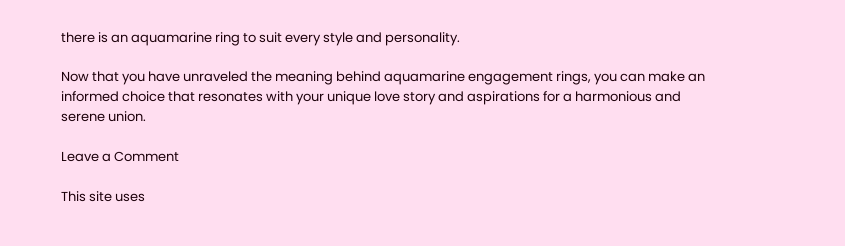there is an aquamarine ring to suit every style and personality.

Now that you have unraveled the meaning behind aquamarine engagement rings, you can make an informed choice that resonates with your unique love story and aspirations for a harmonious and serene union.

Leave a Comment

This site uses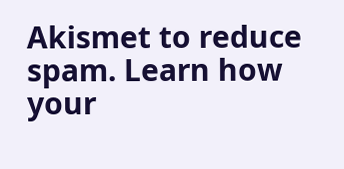Akismet to reduce spam. Learn how your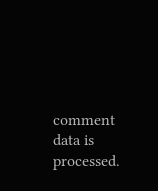comment data is processed.